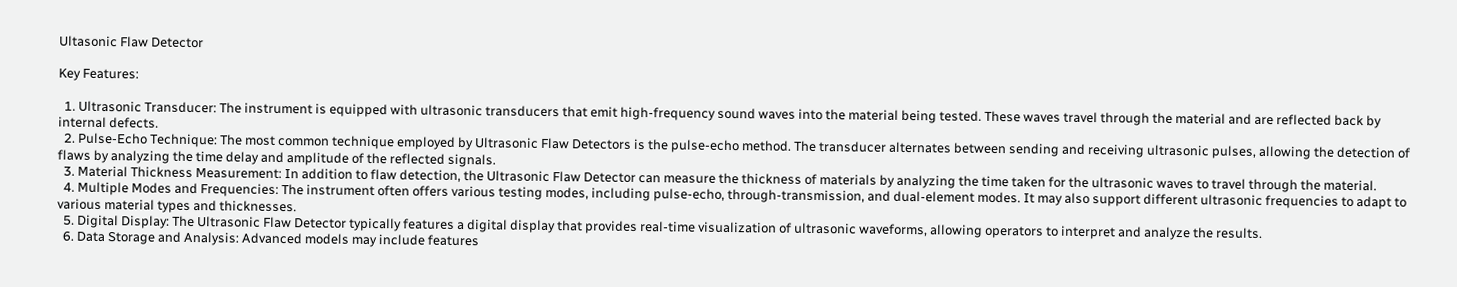Ultasonic Flaw Detector

Key Features:

  1. Ultrasonic Transducer: The instrument is equipped with ultrasonic transducers that emit high-frequency sound waves into the material being tested. These waves travel through the material and are reflected back by internal defects.
  2. Pulse-Echo Technique: The most common technique employed by Ultrasonic Flaw Detectors is the pulse-echo method. The transducer alternates between sending and receiving ultrasonic pulses, allowing the detection of flaws by analyzing the time delay and amplitude of the reflected signals.
  3. Material Thickness Measurement: In addition to flaw detection, the Ultrasonic Flaw Detector can measure the thickness of materials by analyzing the time taken for the ultrasonic waves to travel through the material.
  4. Multiple Modes and Frequencies: The instrument often offers various testing modes, including pulse-echo, through-transmission, and dual-element modes. It may also support different ultrasonic frequencies to adapt to various material types and thicknesses.
  5. Digital Display: The Ultrasonic Flaw Detector typically features a digital display that provides real-time visualization of ultrasonic waveforms, allowing operators to interpret and analyze the results.
  6. Data Storage and Analysis: Advanced models may include features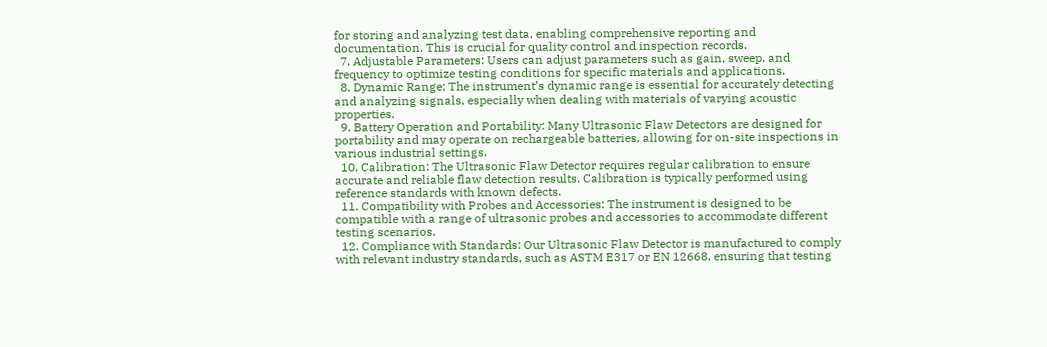for storing and analyzing test data, enabling comprehensive reporting and documentation. This is crucial for quality control and inspection records.
  7. Adjustable Parameters: Users can adjust parameters such as gain, sweep, and frequency to optimize testing conditions for specific materials and applications.
  8. Dynamic Range: The instrument’s dynamic range is essential for accurately detecting and analyzing signals, especially when dealing with materials of varying acoustic properties.
  9. Battery Operation and Portability: Many Ultrasonic Flaw Detectors are designed for portability and may operate on rechargeable batteries, allowing for on-site inspections in various industrial settings.
  10. Calibration: The Ultrasonic Flaw Detector requires regular calibration to ensure accurate and reliable flaw detection results. Calibration is typically performed using reference standards with known defects.
  11. Compatibility with Probes and Accessories: The instrument is designed to be compatible with a range of ultrasonic probes and accessories to accommodate different testing scenarios.
  12. Compliance with Standards: Our Ultrasonic Flaw Detector is manufactured to comply with relevant industry standards, such as ASTM E317 or EN 12668, ensuring that testing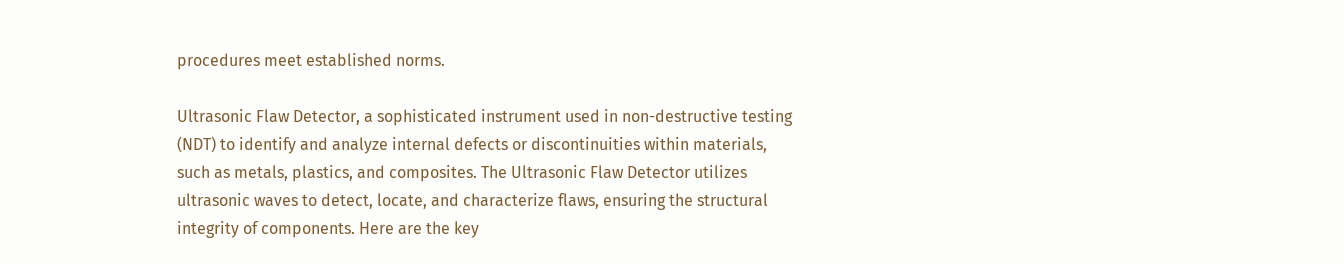procedures meet established norms.

Ultrasonic Flaw Detector, a sophisticated instrument used in non-destructive testing (NDT) to identify and analyze internal defects or discontinuities within materials, such as metals, plastics, and composites. The Ultrasonic Flaw Detector utilizes ultrasonic waves to detect, locate, and characterize flaws, ensuring the structural integrity of components. Here are the key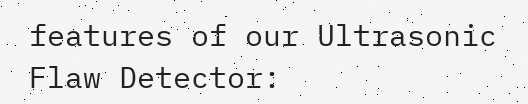features of our Ultrasonic Flaw Detector: